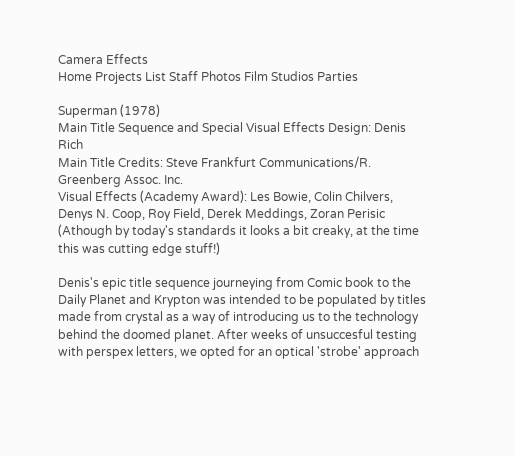Camera Effects
Home Projects List Staff Photos Film Studios Parties

Superman (1978)
Main Title Sequence and Special Visual Effects Design: Denis Rich
Main Title Credits: Steve Frankfurt Communications/R. Greenberg Assoc. Inc.
Visual Effects (Academy Award): Les Bowie, Colin Chilvers, Denys N. Coop, Roy Field, Derek Meddings, Zoran Perisic (Athough by today's standards it looks a bit creaky, at the time this was cutting edge stuff!)

Denis's epic title sequence journeying from Comic book to the Daily Planet and Krypton was intended to be populated by titles made from crystal as a way of introducing us to the technology behind the doomed planet. After weeks of unsuccesful testing with perspex letters, we opted for an optical 'strobe' approach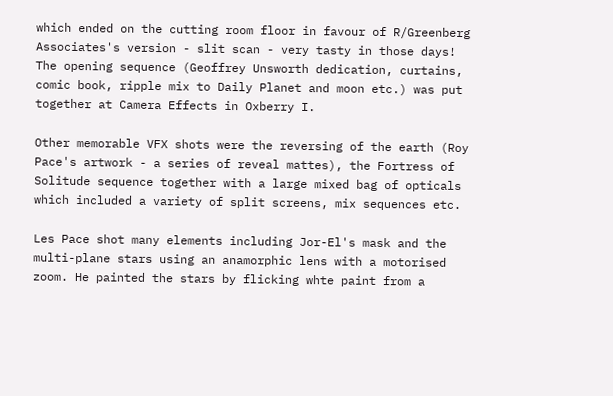which ended on the cutting room floor in favour of R/Greenberg Associates's version - slit scan - very tasty in those days! The opening sequence (Geoffrey Unsworth dedication, curtains, comic book, ripple mix to Daily Planet and moon etc.) was put together at Camera Effects in Oxberry I.

Other memorable VFX shots were the reversing of the earth (Roy Pace's artwork - a series of reveal mattes), the Fortress of Solitude sequence together with a large mixed bag of opticals which included a variety of split screens, mix sequences etc.

Les Pace shot many elements including Jor-El's mask and the multi-plane stars using an anamorphic lens with a motorised zoom. He painted the stars by flicking whte paint from a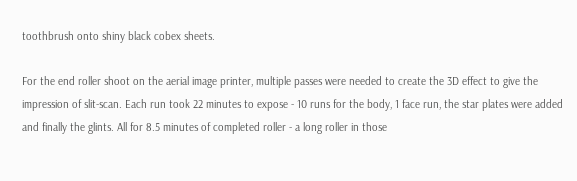toothbrush onto shiny black cobex sheets.

For the end roller shoot on the aerial image printer, multiple passes were needed to create the 3D effect to give the impression of slit-scan. Each run took 22 minutes to expose - 10 runs for the body, 1 face run, the star plates were added and finally the glints. All for 8.5 minutes of completed roller - a long roller in those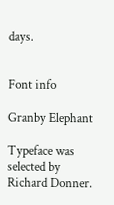days.


Font info

Granby Elephant

Typeface was selected by Richard Donner.